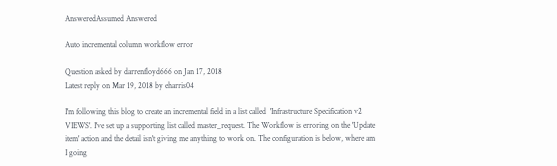AnsweredAssumed Answered

Auto incremental column workflow error

Question asked by darrenfloyd666 on Jan 17, 2018
Latest reply on Mar 19, 2018 by eharris04

I'm following this blog to create an incremental field in a list called  'Infrastructure Specification v2 VIEWS'. I've set up a supporting list called master_request. The Workflow is erroring on the 'Update item' action and the detail isn't giving me anything to work on. The configuration is below, where am I going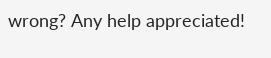wrong? Any help appreciated!